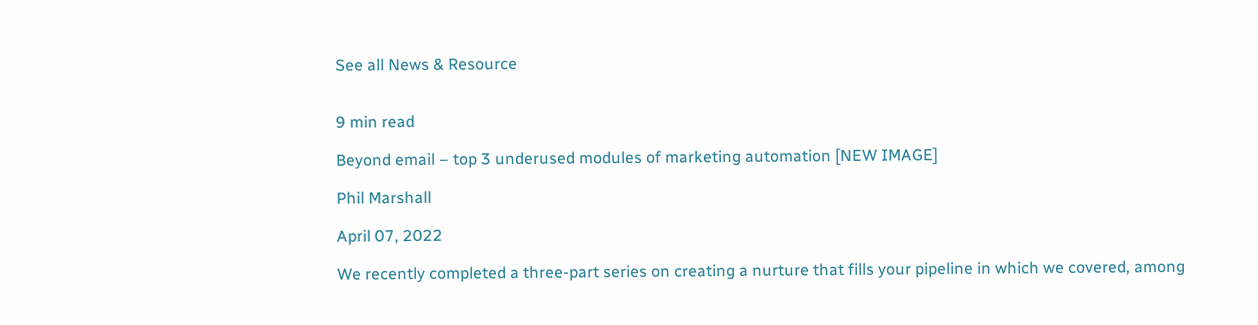See all News & Resource


9 min read

Beyond email – top 3 underused modules of marketing automation [NEW IMAGE]

Phil Marshall

April 07, 2022

We recently completed a three-part series on creating a nurture that fills your pipeline in which we covered, among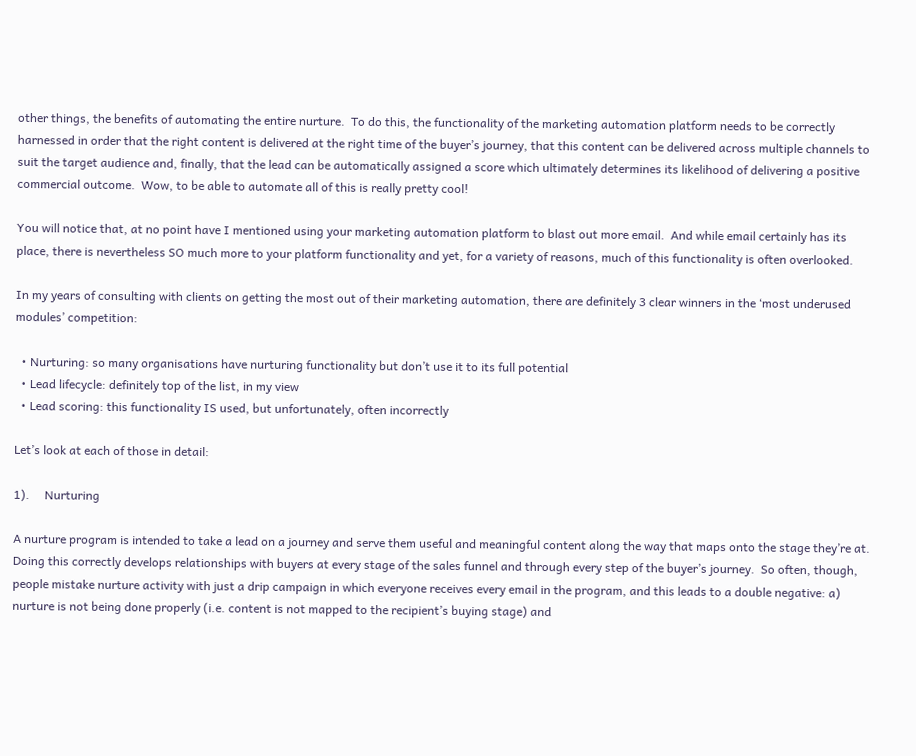other things, the benefits of automating the entire nurture.  To do this, the functionality of the marketing automation platform needs to be correctly harnessed in order that the right content is delivered at the right time of the buyer’s journey, that this content can be delivered across multiple channels to suit the target audience and, finally, that the lead can be automatically assigned a score which ultimately determines its likelihood of delivering a positive commercial outcome.  Wow, to be able to automate all of this is really pretty cool!

You will notice that, at no point have I mentioned using your marketing automation platform to blast out more email.  And while email certainly has its place, there is nevertheless SO much more to your platform functionality and yet, for a variety of reasons, much of this functionality is often overlooked.

In my years of consulting with clients on getting the most out of their marketing automation, there are definitely 3 clear winners in the ‘most underused modules’ competition:

  • Nurturing: so many organisations have nurturing functionality but don’t use it to its full potential
  • Lead lifecycle: definitely top of the list, in my view
  • Lead scoring: this functionality IS used, but unfortunately, often incorrectly

Let’s look at each of those in detail:

1).     Nurturing

A nurture program is intended to take a lead on a journey and serve them useful and meaningful content along the way that maps onto the stage they’re at.  Doing this correctly develops relationships with buyers at every stage of the sales funnel and through every step of the buyer’s journey.  So often, though, people mistake nurture activity with just a drip campaign in which everyone receives every email in the program, and this leads to a double negative: a) nurture is not being done properly (i.e. content is not mapped to the recipient’s buying stage) and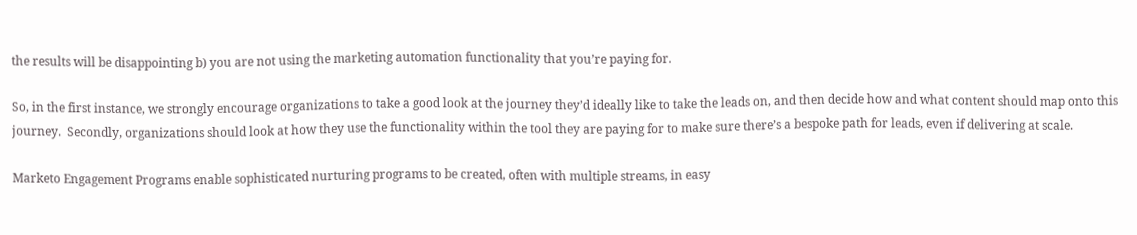the results will be disappointing b) you are not using the marketing automation functionality that you’re paying for.

So, in the first instance, we strongly encourage organizations to take a good look at the journey they’d ideally like to take the leads on, and then decide how and what content should map onto this journey.  Secondly, organizations should look at how they use the functionality within the tool they are paying for to make sure there’s a bespoke path for leads, even if delivering at scale.

Marketo Engagement Programs enable sophisticated nurturing programs to be created, often with multiple streams, in easy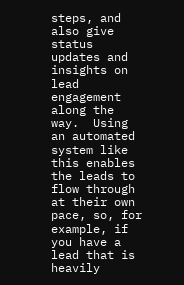steps, and also give status updates and insights on lead engagement along the way.  Using an automated system like this enables the leads to flow through at their own pace, so, for example, if you have a lead that is heavily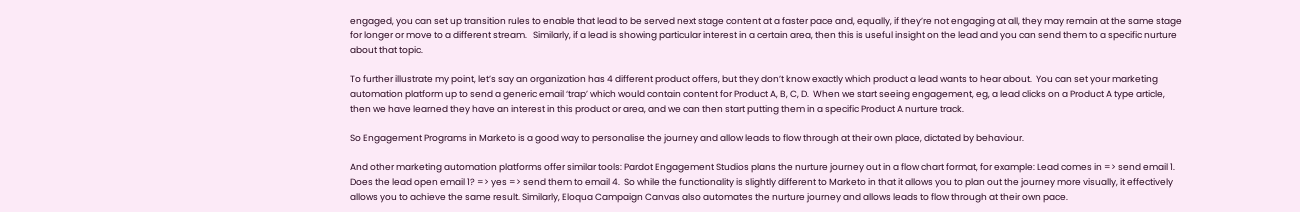engaged, you can set up transition rules to enable that lead to be served next stage content at a faster pace and, equally, if they’re not engaging at all, they may remain at the same stage for longer or move to a different stream.   Similarly, if a lead is showing particular interest in a certain area, then this is useful insight on the lead and you can send them to a specific nurture about that topic.

To further illustrate my point, let’s say an organization has 4 different product offers, but they don’t know exactly which product a lead wants to hear about.  You can set your marketing automation platform up to send a generic email ‘trap’ which would contain content for Product A, B, C, D.  When we start seeing engagement, eg, a lead clicks on a Product A type article, then we have learned they have an interest in this product or area, and we can then start putting them in a specific Product A nurture track.

So Engagement Programs in Marketo is a good way to personalise the journey and allow leads to flow through at their own place, dictated by behaviour.

And other marketing automation platforms offer similar tools: Pardot Engagement Studios plans the nurture journey out in a flow chart format, for example: Lead comes in => send email 1.  Does the lead open email 1? => yes => send them to email 4.  So while the functionality is slightly different to Marketo in that it allows you to plan out the journey more visually, it effectively allows you to achieve the same result. Similarly, Eloqua Campaign Canvas also automates the nurture journey and allows leads to flow through at their own pace.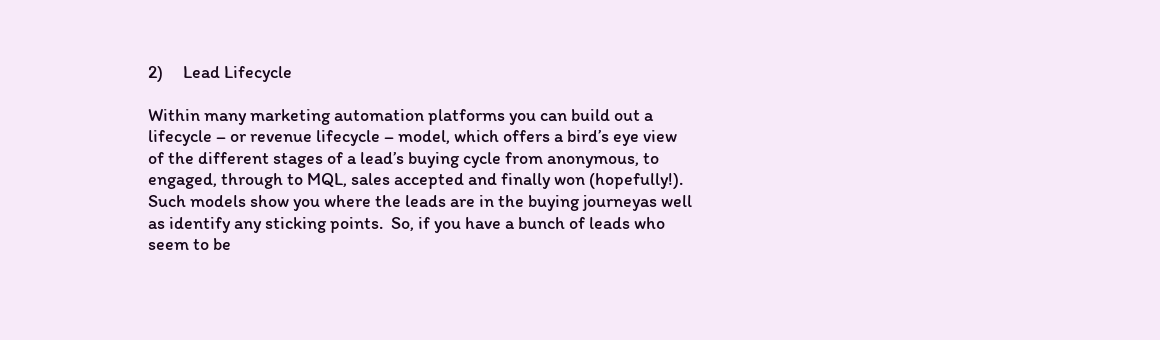2)     Lead Lifecycle

Within many marketing automation platforms you can build out a lifecycle – or revenue lifecycle – model, which offers a bird’s eye view of the different stages of a lead’s buying cycle from anonymous, to engaged, through to MQL, sales accepted and finally won (hopefully!).  Such models show you where the leads are in the buying journeyas well as identify any sticking points.  So, if you have a bunch of leads who seem to be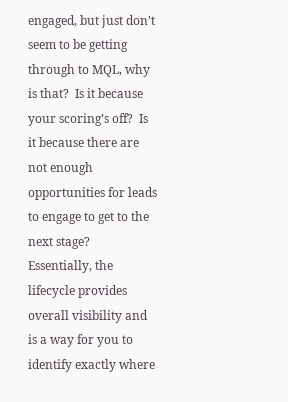engaged, but just don’t seem to be getting through to MQL, why is that?  Is it because your scoring’s off?  Is it because there are not enough opportunities for leads to engage to get to the next stage?  Essentially, the lifecycle provides overall visibility and is a way for you to identify exactly where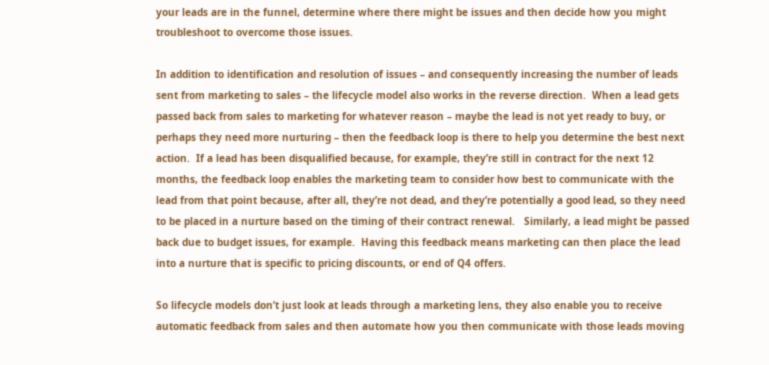your leads are in the funnel, determine where there might be issues and then decide how you might troubleshoot to overcome those issues.

In addition to identification and resolution of issues – and consequently increasing the number of leads sent from marketing to sales – the lifecycle model also works in the reverse direction.  When a lead gets passed back from sales to marketing for whatever reason – maybe the lead is not yet ready to buy, or perhaps they need more nurturing – then the feedback loop is there to help you determine the best next action.  If a lead has been disqualified because, for example, they’re still in contract for the next 12 months, the feedback loop enables the marketing team to consider how best to communicate with the lead from that point because, after all, they’re not dead, and they’re potentially a good lead, so they need to be placed in a nurture based on the timing of their contract renewal.   Similarly, a lead might be passed back due to budget issues, for example.  Having this feedback means marketing can then place the lead into a nurture that is specific to pricing discounts, or end of Q4 offers.

So lifecycle models don’t just look at leads through a marketing lens, they also enable you to receive automatic feedback from sales and then automate how you then communicate with those leads moving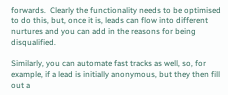forwards.  Clearly the functionality needs to be optimised to do this, but, once it is, leads can flow into different nurtures and you can add in the reasons for being disqualified.

Similarly, you can automate fast tracks as well, so, for example, if a lead is initially anonymous, but they then fill out a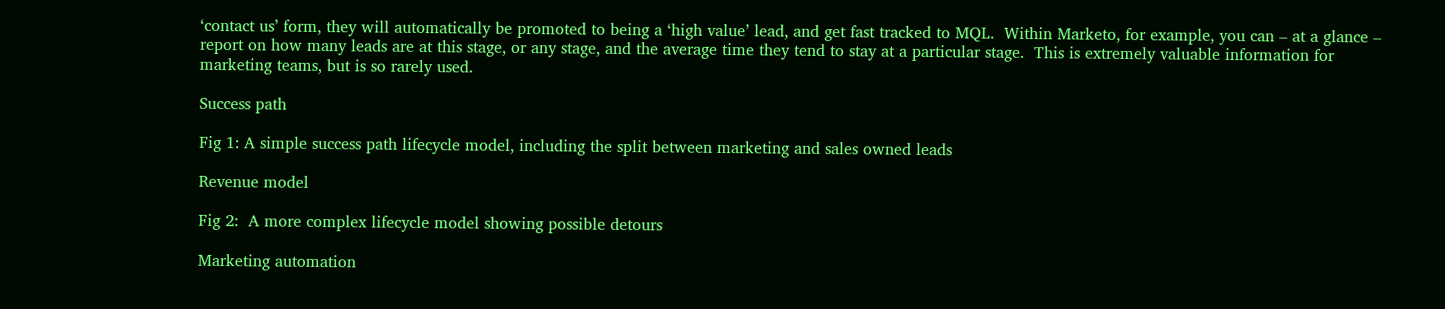‘contact us’ form, they will automatically be promoted to being a ‘high value’ lead, and get fast tracked to MQL.  Within Marketo, for example, you can – at a glance – report on how many leads are at this stage, or any stage, and the average time they tend to stay at a particular stage.  This is extremely valuable information for marketing teams, but is so rarely used.

Success path

Fig 1: A simple success path lifecycle model, including the split between marketing and sales owned leads

Revenue model

Fig 2:  A more complex lifecycle model showing possible detours

Marketing automation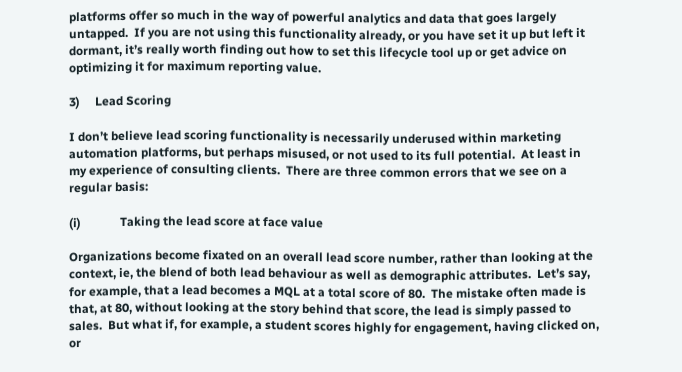platforms offer so much in the way of powerful analytics and data that goes largely untapped.  If you are not using this functionality already, or you have set it up but left it dormant, it’s really worth finding out how to set this lifecycle tool up or get advice on optimizing it for maximum reporting value.

3)     Lead Scoring

I don’t believe lead scoring functionality is necessarily underused within marketing automation platforms, but perhaps misused, or not used to its full potential.  At least in my experience of consulting clients.  There are three common errors that we see on a regular basis:

(i)             Taking the lead score at face value

Organizations become fixated on an overall lead score number, rather than looking at the context, ie, the blend of both lead behaviour as well as demographic attributes.  Let’s say, for example, that a lead becomes a MQL at a total score of 80.  The mistake often made is that, at 80, without looking at the story behind that score, the lead is simply passed to sales.  But what if, for example, a student scores highly for engagement, having clicked on, or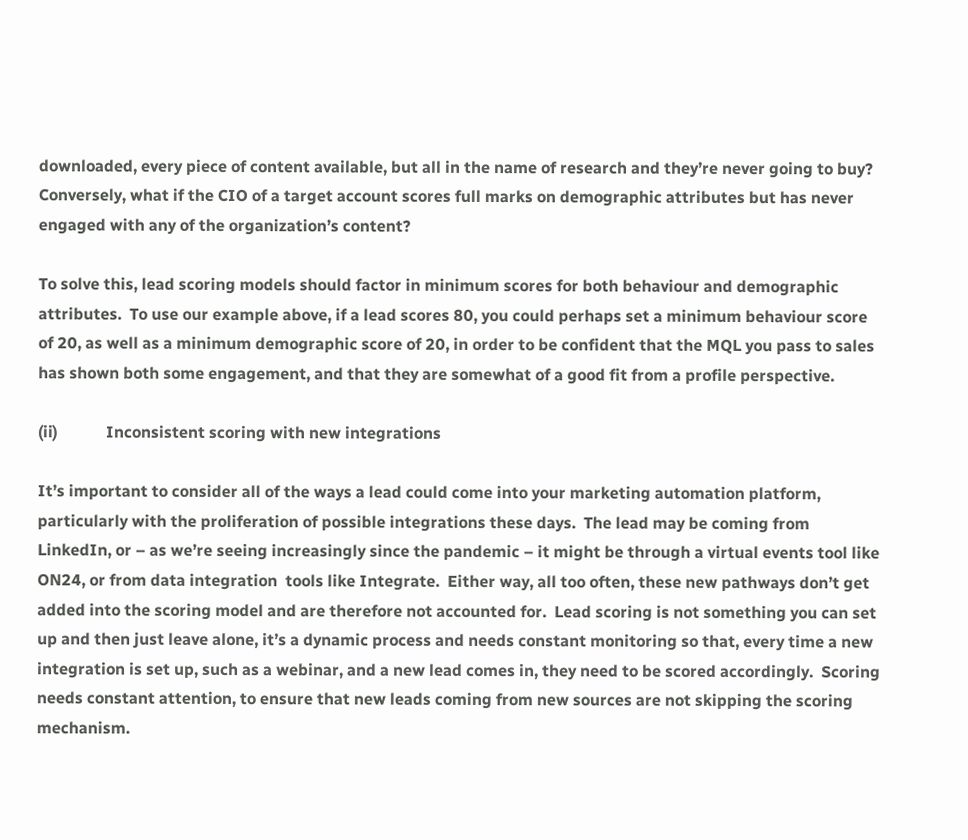downloaded, every piece of content available, but all in the name of research and they’re never going to buy?  Conversely, what if the CIO of a target account scores full marks on demographic attributes but has never engaged with any of the organization’s content?

To solve this, lead scoring models should factor in minimum scores for both behaviour and demographic attributes.  To use our example above, if a lead scores 80, you could perhaps set a minimum behaviour score of 20, as well as a minimum demographic score of 20, in order to be confident that the MQL you pass to sales has shown both some engagement, and that they are somewhat of a good fit from a profile perspective.

(ii)            Inconsistent scoring with new integrations

It’s important to consider all of the ways a lead could come into your marketing automation platform, particularly with the proliferation of possible integrations these days.  The lead may be coming from LinkedIn, or – as we’re seeing increasingly since the pandemic – it might be through a virtual events tool like ON24, or from data integration  tools like Integrate.  Either way, all too often, these new pathways don’t get added into the scoring model and are therefore not accounted for.  Lead scoring is not something you can set up and then just leave alone, it’s a dynamic process and needs constant monitoring so that, every time a new integration is set up, such as a webinar, and a new lead comes in, they need to be scored accordingly.  Scoring needs constant attention, to ensure that new leads coming from new sources are not skipping the scoring mechanism.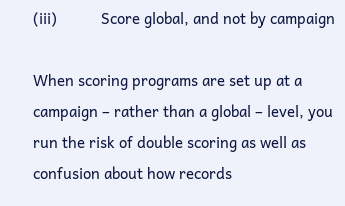(iii)           Score global, and not by campaign

When scoring programs are set up at a campaign – rather than a global – level, you run the risk of double scoring as well as confusion about how records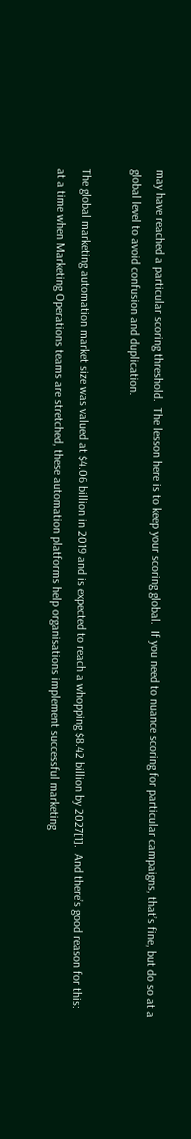may have reached a particular scoring threshold.  The lesson here is to keep your scoring global.  If you need to nuance scoring for particular campaigns, that’s fine, but do so at a global level to avoid confusion and duplication.

The global marketing automation market size was valued at $4.06 billion in 2019 and is expected to reach a whopping $8.42 billion by 2027[1].  And there’s good reason for this: at a time when Marketing Operations teams are stretched, these automation platforms help organisations implement successful marketing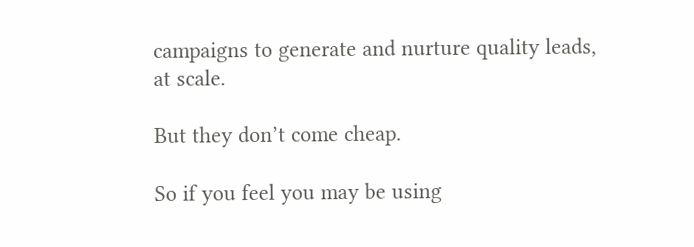campaigns to generate and nurture quality leads, at scale.

But they don’t come cheap.

So if you feel you may be using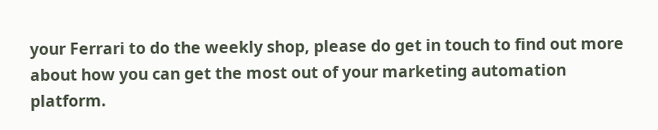your Ferrari to do the weekly shop, please do get in touch to find out more about how you can get the most out of your marketing automation platform.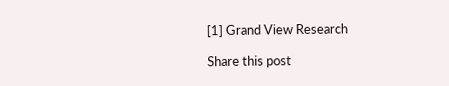[1] Grand View Research

Share this post